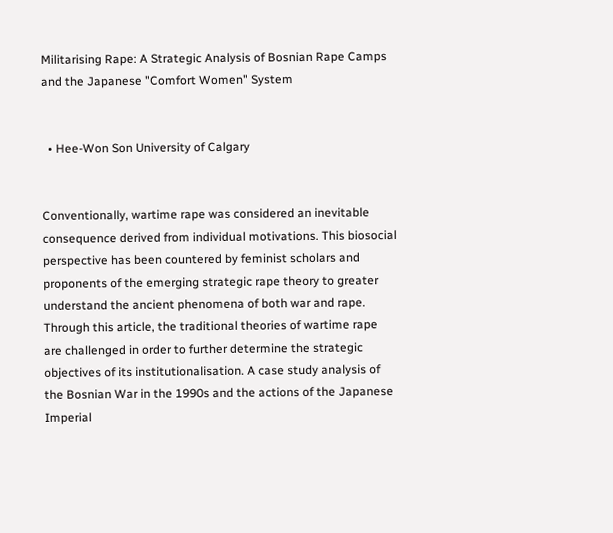Militarising Rape: A Strategic Analysis of Bosnian Rape Camps and the Japanese "Comfort Women" System


  • Hee-Won Son University of Calgary


Conventionally, wartime rape was considered an inevitable consequence derived from individual motivations. This biosocial perspective has been countered by feminist scholars and proponents of the emerging strategic rape theory to greater understand the ancient phenomena of both war and rape. Through this article, the traditional theories of wartime rape are challenged in order to further determine the strategic objectives of its institutionalisation. A case study analysis of the Bosnian War in the 1990s and the actions of the Japanese Imperial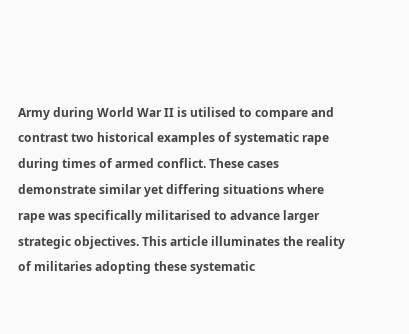Army during World War II is utilised to compare and contrast two historical examples of systematic rape during times of armed conflict. These cases demonstrate similar yet differing situations where rape was specifically militarised to advance larger strategic objectives. This article illuminates the reality of militaries adopting these systematic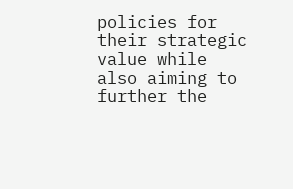policies for their strategic value while also aiming to further the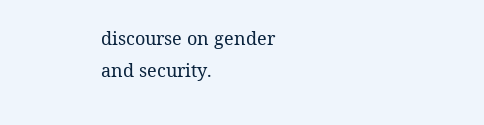discourse on gender and security.